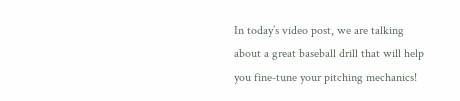In today’s video post, we are talking about a great baseball drill that will help you fine-tune your pitching mechanics!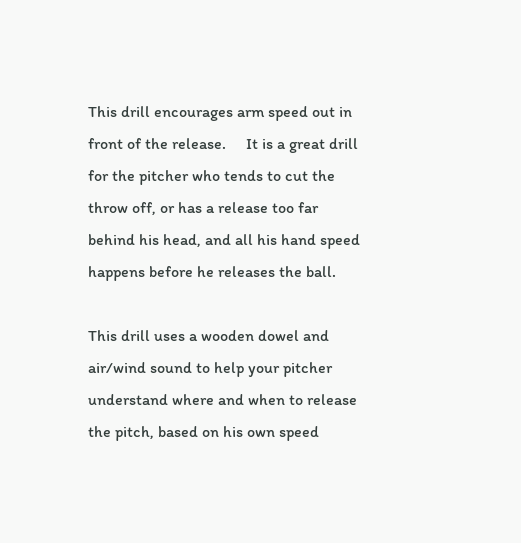This drill encourages arm speed out in front of the release.     It is a great drill for the pitcher who tends to cut the throw off, or has a release too far behind his head, and all his hand speed happens before he releases the ball.

This drill uses a wooden dowel and air/wind sound to help your pitcher understand where and when to release the pitch, based on his own speed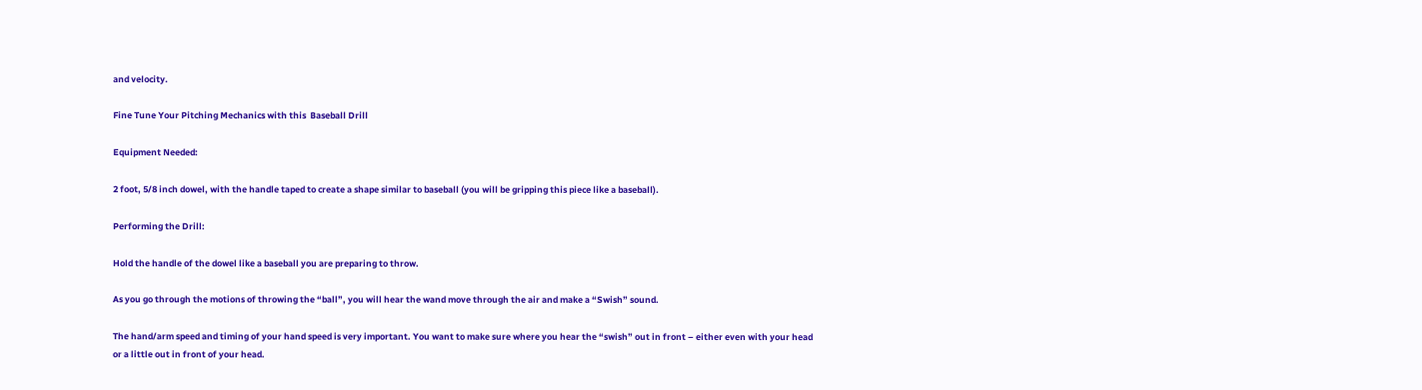and velocity.

Fine Tune Your Pitching Mechanics with this  Baseball Drill

Equipment Needed:

2 foot, 5/8 inch dowel, with the handle taped to create a shape similar to baseball (you will be gripping this piece like a baseball).

Performing the Drill:

Hold the handle of the dowel like a baseball you are preparing to throw.

As you go through the motions of throwing the “ball”, you will hear the wand move through the air and make a “Swish” sound.

The hand/arm speed and timing of your hand speed is very important. You want to make sure where you hear the “swish” out in front – either even with your head or a little out in front of your head.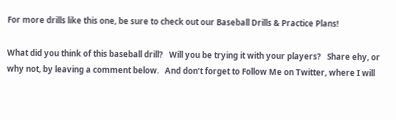For more drills like this one, be sure to check out our Baseball Drills & Practice Plans!

What did you think of this baseball drill?   Will you be trying it with your players?   Share ehy, or why not, by leaving a comment below.   And don’t forget to Follow Me on Twitter, where I will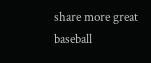share more great baseball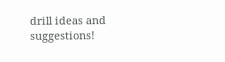drill ideas and suggestions!